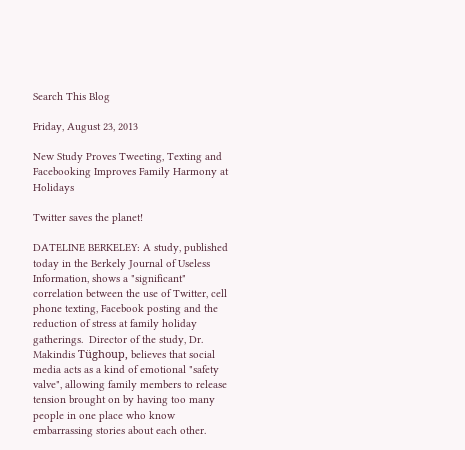Search This Blog

Friday, August 23, 2013

New Study Proves Tweeting, Texting and Facebooking Improves Family Harmony at Holidays

Twitter saves the planet!

DATELINE BERKELEY: A study, published today in the Berkely Journal of Useless Information, shows a "significant" correlation between the use of Twitter, cell phone texting, Facebook posting and the reduction of stress at family holiday gatherings.  Director of the study, Dr. Makindis Tüghoup, believes that social media acts as a kind of emotional "safety valve", allowing family members to release tension brought on by having too many people in one place who know embarrassing stories about each other.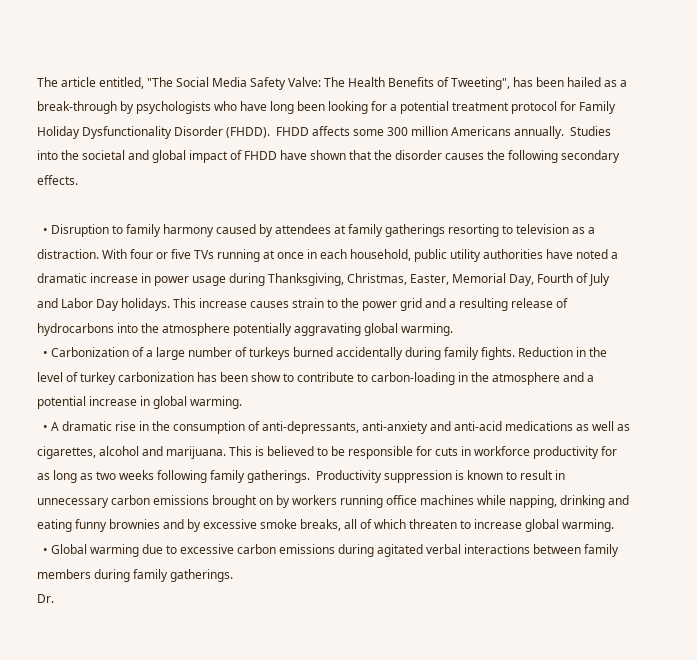The article entitled, "The Social Media Safety Valve: The Health Benefits of Tweeting", has been hailed as a break-through by psychologists who have long been looking for a potential treatment protocol for Family Holiday Dysfunctionality Disorder (FHDD).  FHDD affects some 300 million Americans annually.  Studies into the societal and global impact of FHDD have shown that the disorder causes the following secondary effects.

  • Disruption to family harmony caused by attendees at family gatherings resorting to television as a distraction. With four or five TVs running at once in each household, public utility authorities have noted a dramatic increase in power usage during Thanksgiving, Christmas, Easter, Memorial Day, Fourth of July and Labor Day holidays. This increase causes strain to the power grid and a resulting release of hydrocarbons into the atmosphere potentially aggravating global warming.
  • Carbonization of a large number of turkeys burned accidentally during family fights. Reduction in the level of turkey carbonization has been show to contribute to carbon-loading in the atmosphere and a potential increase in global warming.
  • A dramatic rise in the consumption of anti-depressants, anti-anxiety and anti-acid medications as well as cigarettes, alcohol and marijuana. This is believed to be responsible for cuts in workforce productivity for as long as two weeks following family gatherings.  Productivity suppression is known to result in unnecessary carbon emissions brought on by workers running office machines while napping, drinking and eating funny brownies and by excessive smoke breaks, all of which threaten to increase global warming.
  • Global warming due to excessive carbon emissions during agitated verbal interactions between family members during family gatherings.
Dr.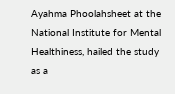Ayahma Phoolahsheet at the National Institute for Mental Healthiness, hailed the study as a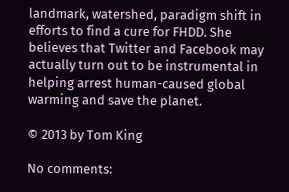landmark, watershed, paradigm shift in efforts to find a cure for FHDD. She believes that Twitter and Facebook may actually turn out to be instrumental in helping arrest human-caused global warming and save the planet.

© 2013 by Tom King

No comments: